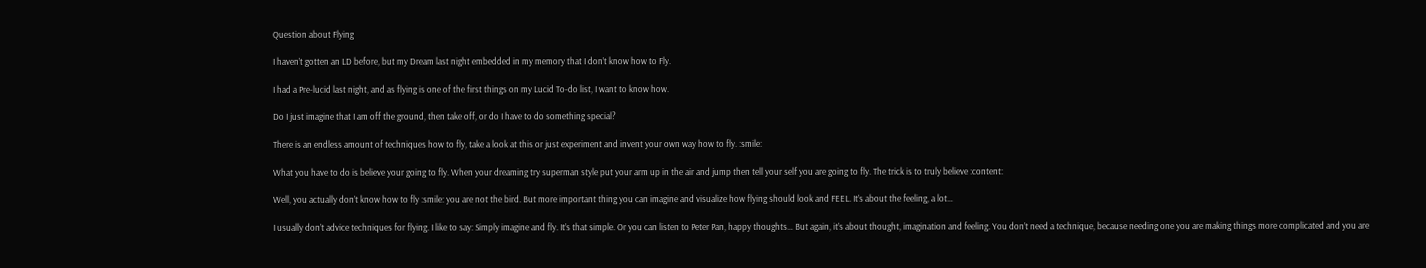Question about Flying

I haven’t gotten an LD before, but my Dream last night embedded in my memory that I don’t know how to Fly.

I had a Pre-lucid last night, and as flying is one of the first things on my Lucid To-do list, I want to know how.

Do I just imagine that I am off the ground, then take off, or do I have to do something special?

There is an endless amount of techniques how to fly, take a look at this or just experiment and invent your own way how to fly. :smile:

What you have to do is believe your going to fly. When your dreaming try superman style put your arm up in the air and jump then tell your self you are going to fly. The trick is to truly believe :content:

Well, you actually don’t know how to fly :smile: you are not the bird. But more important thing you can imagine and visualize how flying should look and FEEL. It’s about the feeling, a lot…

I usually don’t advice techniques for flying. I like to say: Simply imagine and fly. It’s that simple. Or you can listen to Peter Pan, happy thoughts… But again, it’s about thought, imagination and feeling. You don’t need a technique, because needing one you are making things more complicated and you are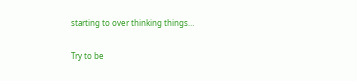starting to over thinking things…

Try to be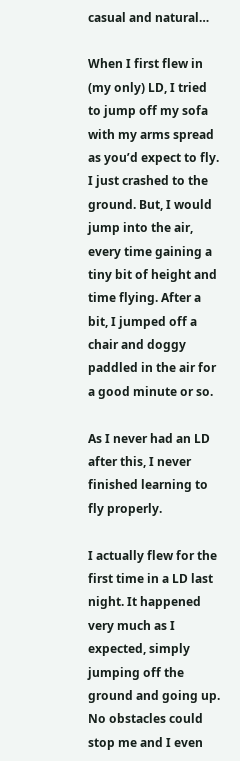casual and natural…

When I first flew in (my only) LD, I tried to jump off my sofa with my arms spread as you’d expect to fly. I just crashed to the ground. But, I would jump into the air, every time gaining a tiny bit of height and time flying. After a bit, I jumped off a chair and doggy paddled in the air for a good minute or so.

As I never had an LD after this, I never finished learning to fly properly.

I actually flew for the first time in a LD last night. It happened very much as I expected, simply jumping off the ground and going up. No obstacles could stop me and I even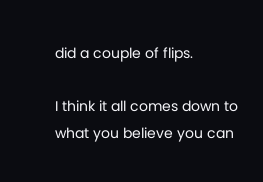did a couple of flips.

I think it all comes down to what you believe you can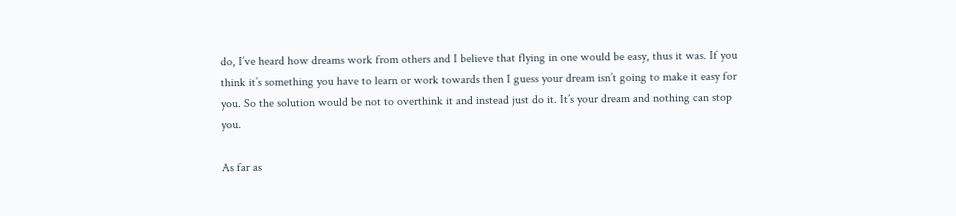do, I’ve heard how dreams work from others and I believe that flying in one would be easy, thus it was. If you think it’s something you have to learn or work towards then I guess your dream isn’t going to make it easy for you. So the solution would be not to overthink it and instead just do it. It’s your dream and nothing can stop you.

As far as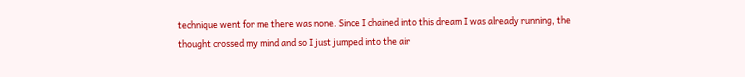technique went for me there was none. Since I chained into this dream I was already running, the thought crossed my mind and so I just jumped into the air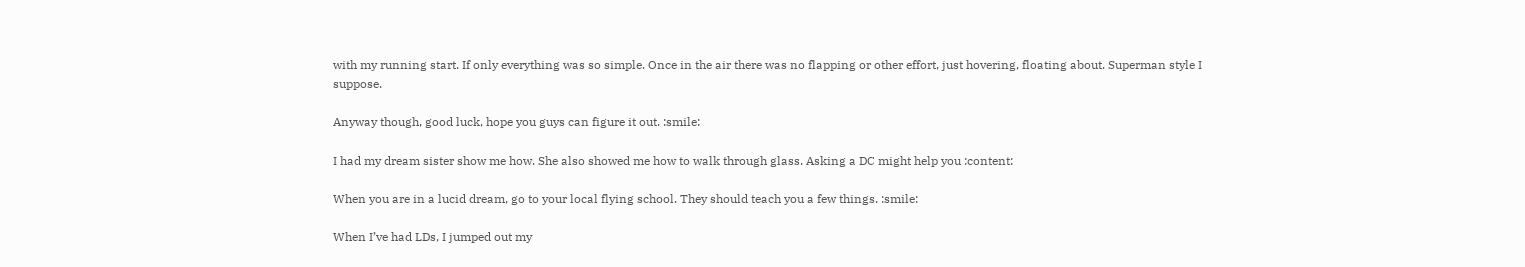with my running start. If only everything was so simple. Once in the air there was no flapping or other effort, just hovering, floating about. Superman style I suppose.

Anyway though, good luck, hope you guys can figure it out. :smile:

I had my dream sister show me how. She also showed me how to walk through glass. Asking a DC might help you :content:

When you are in a lucid dream, go to your local flying school. They should teach you a few things. :smile:

When I’ve had LDs, I jumped out my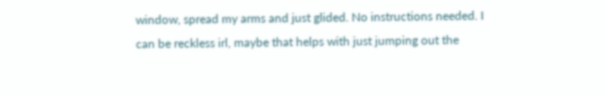window, spread my arms and just glided. No instructions needed. I can be reckless irl, maybe that helps with just jumping out the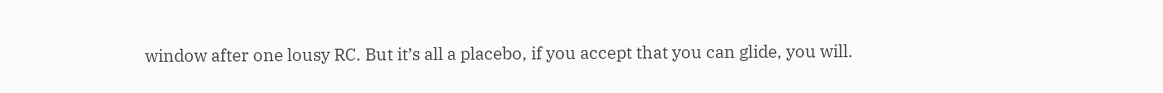window after one lousy RC. But it’s all a placebo, if you accept that you can glide, you will.